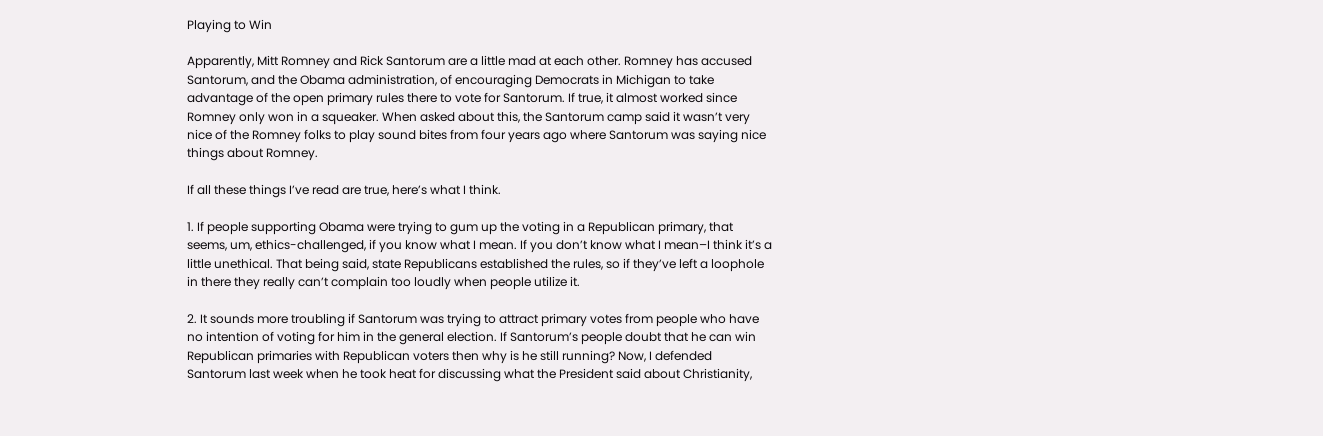Playing to Win

Apparently, Mitt Romney and Rick Santorum are a little mad at each other. Romney has accused Santorum, and the Obama administration, of encouraging Democrats in Michigan to take advantage of the open primary rules there to vote for Santorum. If true, it almost worked since Romney only won in a squeaker. When asked about this, the Santorum camp said it wasn’t very nice of the Romney folks to play sound bites from four years ago where Santorum was saying nice things about Romney.

If all these things I’ve read are true, here’s what I think.

1. If people supporting Obama were trying to gum up the voting in a Republican primary, that seems, um, ethics-challenged, if you know what I mean. If you don’t know what I mean–I think it’s a little unethical. That being said, state Republicans established the rules, so if they’ve left a loophole in there they really can’t complain too loudly when people utilize it.

2. It sounds more troubling if Santorum was trying to attract primary votes from people who have no intention of voting for him in the general election. If Santorum’s people doubt that he can win Republican primaries with Republican voters then why is he still running? Now, I defended Santorum last week when he took heat for discussing what the President said about Christianity,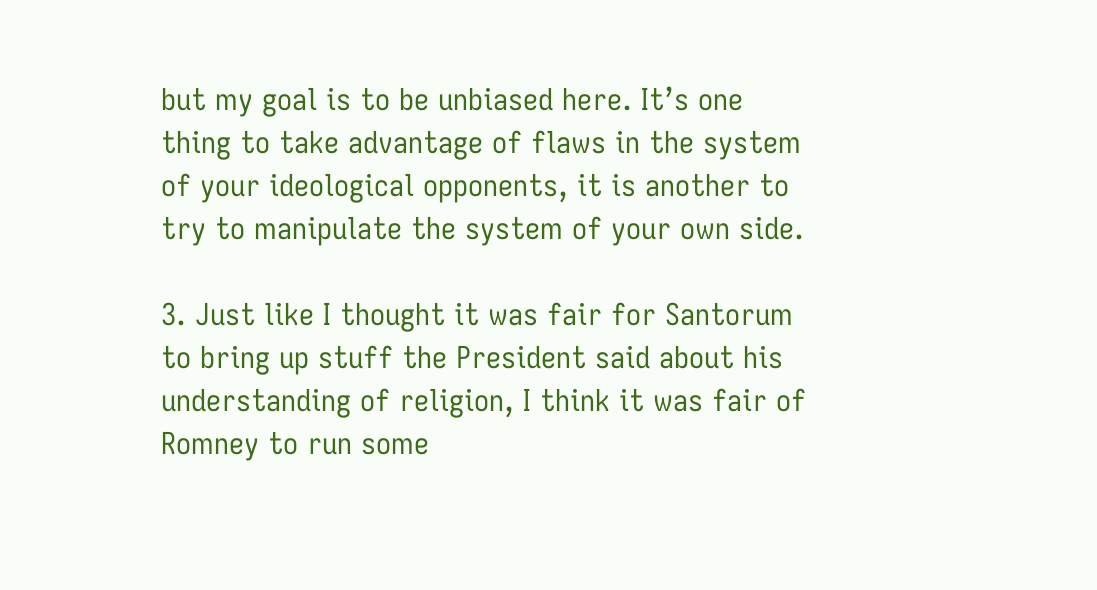but my goal is to be unbiased here. It’s one thing to take advantage of flaws in the system of your ideological opponents, it is another to try to manipulate the system of your own side.

3. Just like I thought it was fair for Santorum to bring up stuff the President said about his understanding of religion, I think it was fair of Romney to run some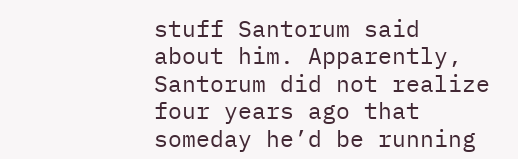stuff Santorum said about him. Apparently, Santorum did not realize four years ago that someday he’d be running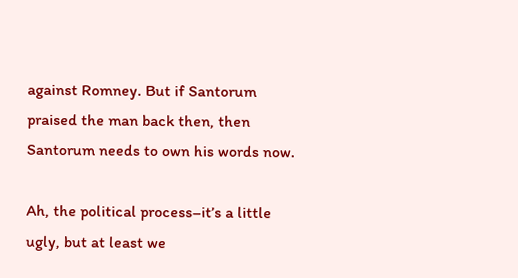against Romney. But if Santorum praised the man back then, then Santorum needs to own his words now.

Ah, the political process–it’s a little ugly, but at least we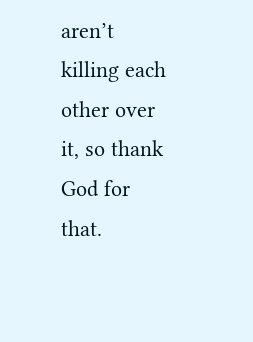aren’t killing each other over it, so thank God for that.